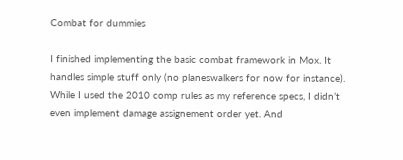Combat for dummies

I finished implementing the basic combat framework in Mox. It handles simple stuff only (no planeswalkers for now for instance). While I used the 2010 comp rules as my reference specs, I didn’t even implement damage assignement order yet. And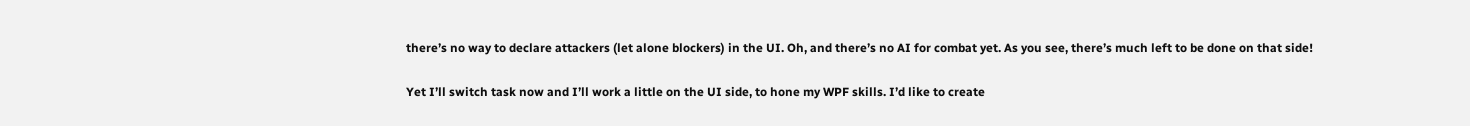there’s no way to declare attackers (let alone blockers) in the UI. Oh, and there’s no AI for combat yet. As you see, there’s much left to be done on that side!

Yet I’ll switch task now and I’ll work a little on the UI side, to hone my WPF skills. I’d like to create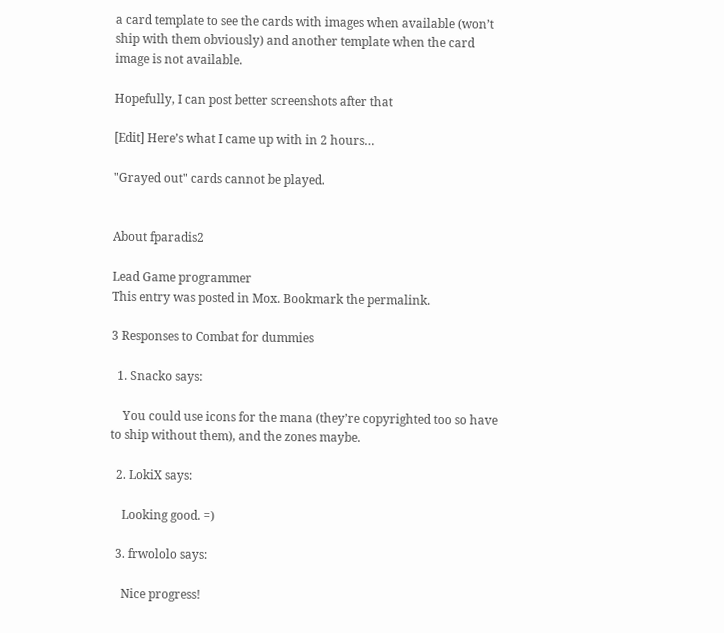a card template to see the cards with images when available (won’t ship with them obviously) and another template when the card image is not available.

Hopefully, I can post better screenshots after that

[Edit] Here’s what I came up with in 2 hours…

"Grayed out" cards cannot be played.


About fparadis2

Lead Game programmer
This entry was posted in Mox. Bookmark the permalink.

3 Responses to Combat for dummies

  1. Snacko says:

    You could use icons for the mana (they’re copyrighted too so have to ship without them), and the zones maybe.

  2. LokiX says:

    Looking good. =)

  3. frwololo says:

    Nice progress!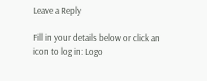Leave a Reply

Fill in your details below or click an icon to log in: Logo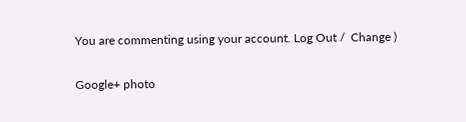You are commenting using your account. Log Out /  Change )

Google+ photo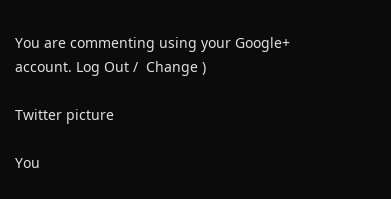You are commenting using your Google+ account. Log Out /  Change )

Twitter picture

You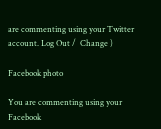are commenting using your Twitter account. Log Out /  Change )

Facebook photo

You are commenting using your Facebook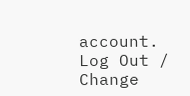account. Log Out /  Change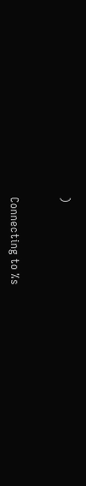)


Connecting to %s